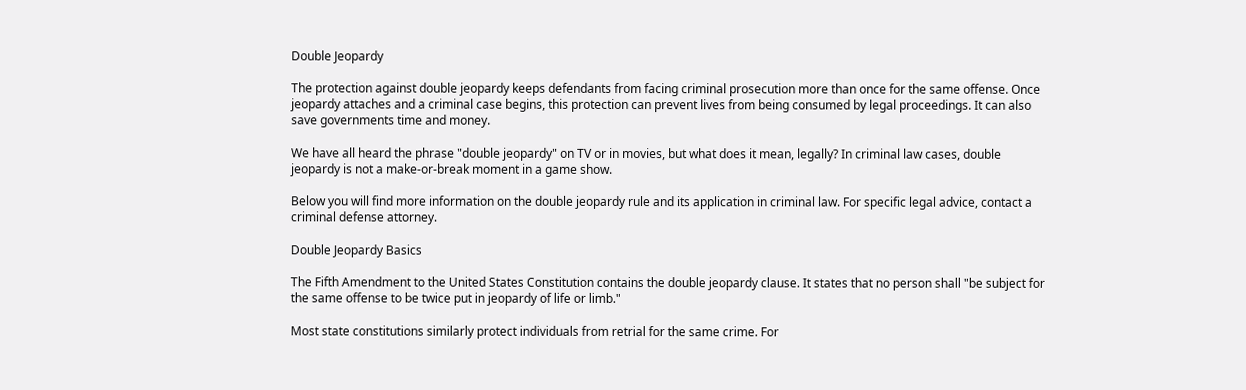Double Jeopardy

The protection against double jeopardy keeps defendants from facing criminal prosecution more than once for the same offense. Once jeopardy attaches and a criminal case begins, this protection can prevent lives from being consumed by legal proceedings. It can also save governments time and money.

We have all heard the phrase "double jeopardy" on TV or in movies, but what does it mean, legally? In criminal law cases, double jeopardy is not a make-or-break moment in a game show.

Below you will find more information on the double jeopardy rule and its application in criminal law. For specific legal advice, contact a criminal defense attorney.

Double Jeopardy Basics

The Fifth Amendment to the United States Constitution contains the double jeopardy clause. It states that no person shall "be subject for the same offense to be twice put in jeopardy of life or limb."

Most state constitutions similarly protect individuals from retrial for the same crime. For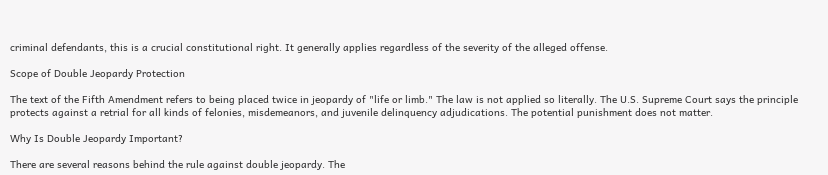criminal defendants, this is a crucial constitutional right. It generally applies regardless of the severity of the alleged offense.

Scope of Double Jeopardy Protection

The text of the Fifth Amendment refers to being placed twice in jeopardy of "life or limb." The law is not applied so literally. The U.S. Supreme Court says the principle protects against a retrial for all kinds of felonies, misdemeanors, and juvenile delinquency adjudications. The potential punishment does not matter.

Why Is Double Jeopardy Important?

There are several reasons behind the rule against double jeopardy. The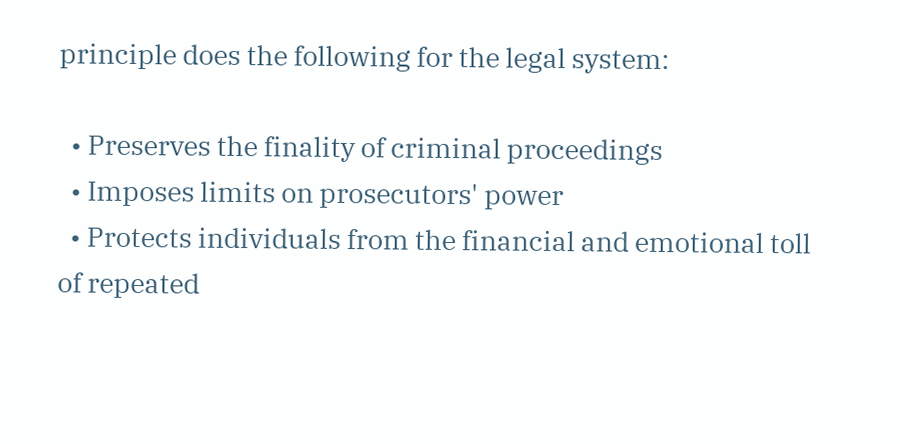principle does the following for the legal system:

  • Preserves the finality of criminal proceedings
  • Imposes limits on prosecutors' power
  • Protects individuals from the financial and emotional toll of repeated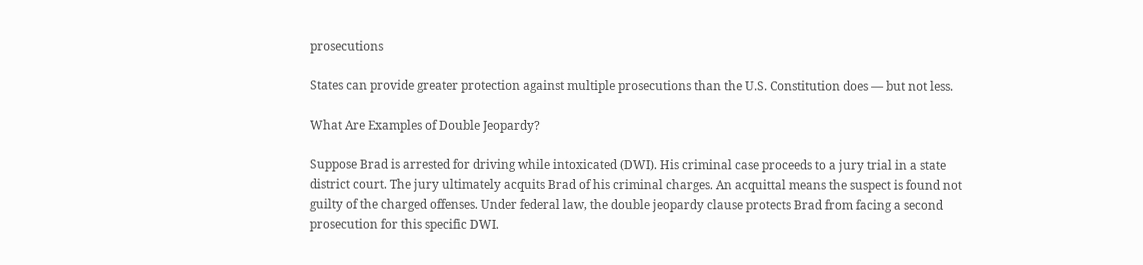prosecutions

States can provide greater protection against multiple prosecutions than the U.S. Constitution does — but not less.

What Are Examples of Double Jeopardy?

Suppose Brad is arrested for driving while intoxicated (DWI). His criminal case proceeds to a jury trial in a state district court. The jury ultimately acquits Brad of his criminal charges. An acquittal means the suspect is found not guilty of the charged offenses. Under federal law, the double jeopardy clause protects Brad from facing a second prosecution for this specific DWI.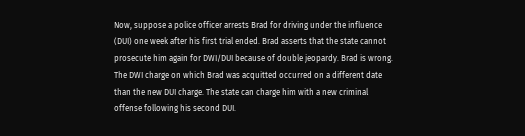Now, suppose a police officer arrests Brad for driving under the influence (DUI) one week after his first trial ended. Brad asserts that the state cannot prosecute him again for DWI/DUI because of double jeopardy. Brad is wrong. The DWI charge on which Brad was acquitted occurred on a different date than the new DUI charge. The state can charge him with a new criminal offense following his second DUI.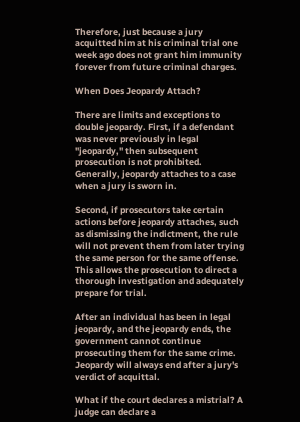Therefore, just because a jury acquitted him at his criminal trial one week ago does not grant him immunity forever from future criminal charges.

When Does Jeopardy Attach?

There are limits and exceptions to double jeopardy. First, if a defendant was never previously in legal "jeopardy," then subsequent prosecution is not prohibited. Generally, jeopardy attaches to a case when a jury is sworn in.

Second, if prosecutors take certain actions before jeopardy attaches, such as dismissing the indictment, the rule will not prevent them from later trying the same person for the same offense. This allows the prosecution to direct a thorough investigation and adequately prepare for trial.

After an individual has been in legal jeopardy, and the jeopardy ends, the government cannot continue prosecuting them for the same crime. Jeopardy will always end after a jury's verdict of acquittal.

What if the court declares a mistrial? A judge can declare a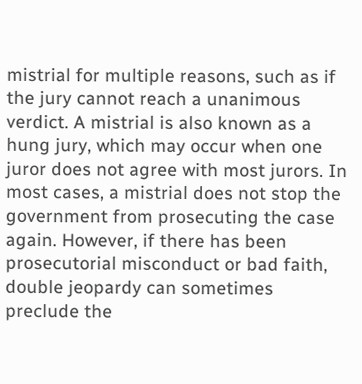mistrial for multiple reasons, such as if the jury cannot reach a unanimous verdict. A mistrial is also known as a hung jury, which may occur when one juror does not agree with most jurors. In most cases, a mistrial does not stop the government from prosecuting the case again. However, if there has been prosecutorial misconduct or bad faith, double jeopardy can sometimes preclude the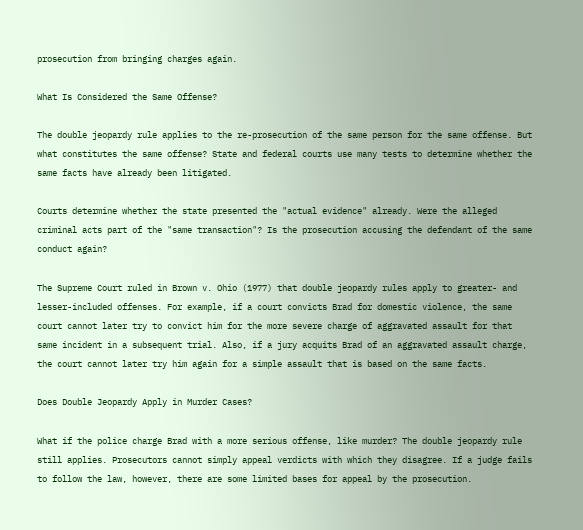prosecution from bringing charges again.

What Is Considered the Same Offense?

The double jeopardy rule applies to the re-prosecution of the same person for the same offense. But what constitutes the same offense? State and federal courts use many tests to determine whether the same facts have already been litigated.

Courts determine whether the state presented the "actual evidence" already. Were the alleged criminal acts part of the "same transaction"? Is the prosecution accusing the defendant of the same conduct again?

The Supreme Court ruled in Brown v. Ohio (1977) that double jeopardy rules apply to greater- and lesser-included offenses. For example, if a court convicts Brad for domestic violence, the same court cannot later try to convict him for the more severe charge of aggravated assault for that same incident in a subsequent trial. Also, if a jury acquits Brad of an aggravated assault charge, the court cannot later try him again for a simple assault that is based on the same facts.

Does Double Jeopardy Apply in Murder Cases?

What if the police charge Brad with a more serious offense, like murder? The double jeopardy rule still applies. Prosecutors cannot simply appeal verdicts with which they disagree. If a judge fails to follow the law, however, there are some limited bases for appeal by the prosecution.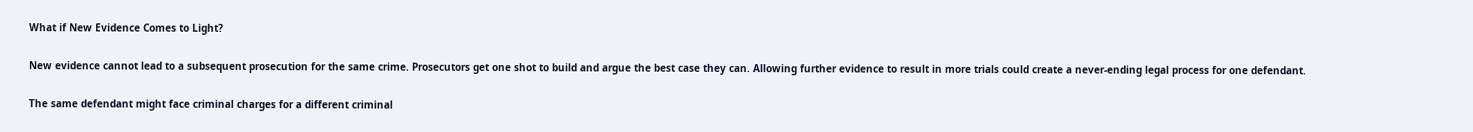What if New Evidence Comes to Light?

New evidence cannot lead to a subsequent prosecution for the same crime. Prosecutors get one shot to build and argue the best case they can. Allowing further evidence to result in more trials could create a never-ending legal process for one defendant.

The same defendant might face criminal charges for a different criminal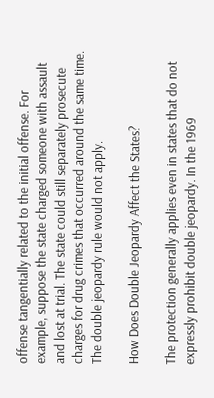offense tangentially related to the initial offense. For example, suppose the state charged someone with assault and lost at trial. The state could still separately prosecute charges for drug crimes that occurred around the same time. The double jeopardy rule would not apply.

How Does Double Jeopardy Affect the States?

The protection generally applies even in states that do not expressly prohibit double jeopardy. In the 1969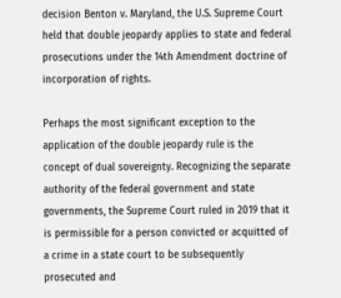decision Benton v. Maryland, the U.S. Supreme Court held that double jeopardy applies to state and federal prosecutions under the 14th Amendment doctrine of incorporation of rights.

Perhaps the most significant exception to the application of the double jeopardy rule is the concept of dual sovereignty. Recognizing the separate authority of the federal government and state governments, the Supreme Court ruled in 2019 that it is permissible for a person convicted or acquitted of a crime in a state court to be subsequently prosecuted and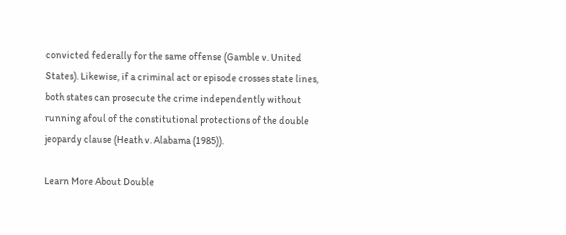convicted federally for the same offense (Gamble v. United States). Likewise, if a criminal act or episode crosses state lines, both states can prosecute the crime independently without running afoul of the constitutional protections of the double jeopardy clause (Heath v. Alabama (1985)).

Learn More About Double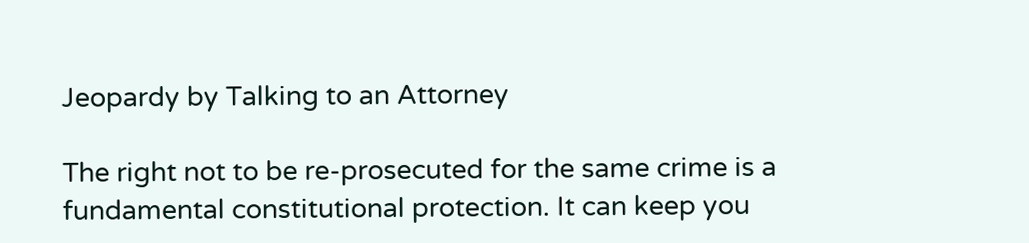Jeopardy by Talking to an Attorney

The right not to be re-prosecuted for the same crime is a fundamental constitutional protection. It can keep you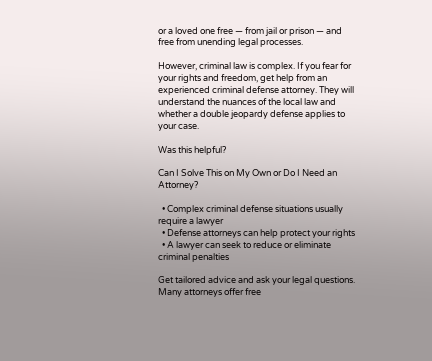or a loved one free — from jail or prison — and free from unending legal processes.

However, criminal law is complex. If you fear for your rights and freedom, get help from an experienced criminal defense attorney. They will understand the nuances of the local law and whether a double jeopardy defense applies to your case.

Was this helpful?

Can I Solve This on My Own or Do I Need an Attorney?

  • Complex criminal defense situations usually require a lawyer
  • Defense attorneys can help protect your rights
  • A lawyer can seek to reduce or eliminate criminal penalties

Get tailored advice and ask your legal questions. Many attorneys offer free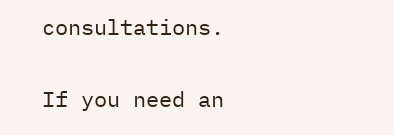consultations.


If you need an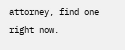attorney, find one right now.